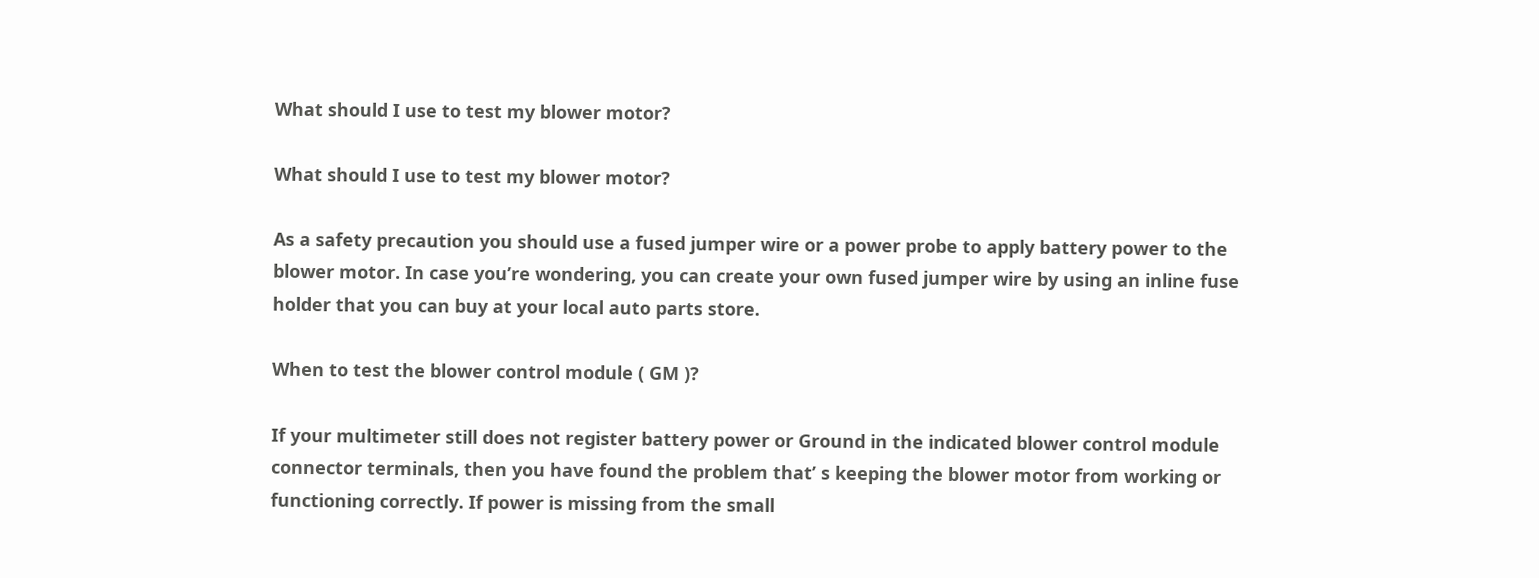What should I use to test my blower motor?

What should I use to test my blower motor?

As a safety precaution you should use a fused jumper wire or a power probe to apply battery power to the blower motor. In case you’re wondering, you can create your own fused jumper wire by using an inline fuse holder that you can buy at your local auto parts store.

When to test the blower control module ( GM )?

If your multimeter still does not register battery power or Ground in the indicated blower control module connector terminals, then you have found the problem that’ s keeping the blower motor from working or functioning correctly. If power is missing from the small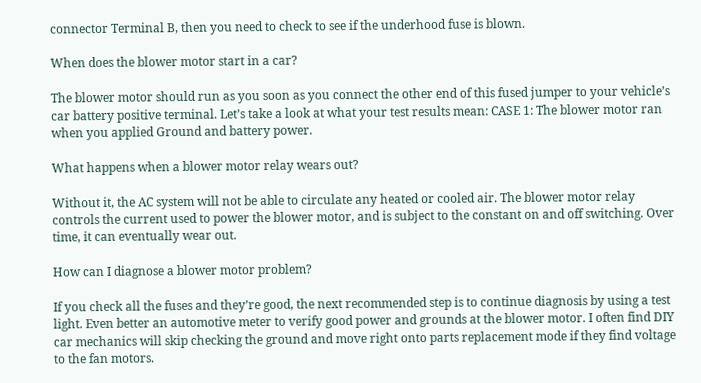connector Terminal B, then you need to check to see if the underhood fuse is blown.

When does the blower motor start in a car?

The blower motor should run as you soon as you connect the other end of this fused jumper to your vehicle’s car battery positive terminal. Let’s take a look at what your test results mean: CASE 1: The blower motor ran when you applied Ground and battery power.

What happens when a blower motor relay wears out?

Without it, the AC system will not be able to circulate any heated or cooled air. The blower motor relay controls the current used to power the blower motor, and is subject to the constant on and off switching. Over time, it can eventually wear out.

How can I diagnose a blower motor problem?

If you check all the fuses and they’re good, the next recommended step is to continue diagnosis by using a test light. Even better an automotive meter to verify good power and grounds at the blower motor. I often find DIY car mechanics will skip checking the ground and move right onto parts replacement mode if they find voltage to the fan motors.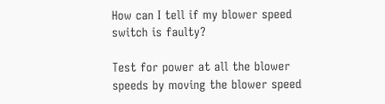How can I tell if my blower speed switch is faulty?

Test for power at all the blower speeds by moving the blower speed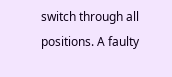switch through all positions. A faulty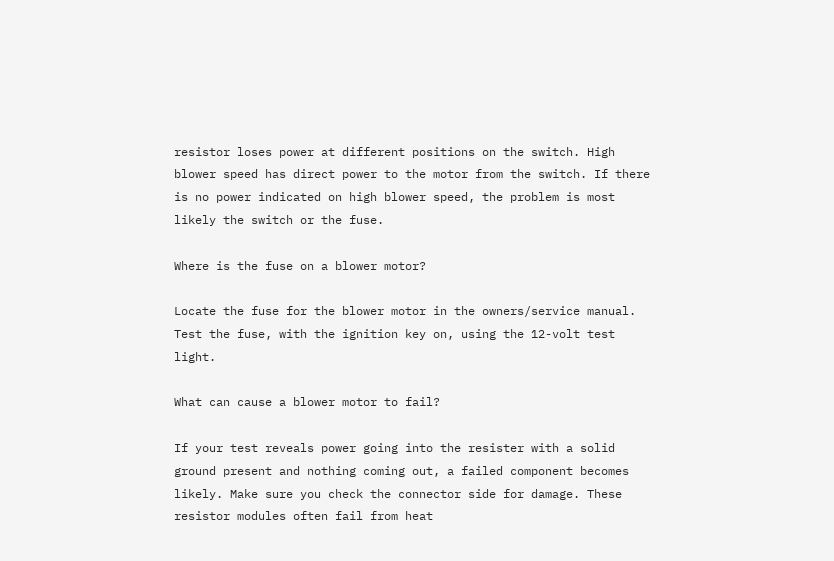resistor loses power at different positions on the switch. High blower speed has direct power to the motor from the switch. If there is no power indicated on high blower speed, the problem is most likely the switch or the fuse.

Where is the fuse on a blower motor?

Locate the fuse for the blower motor in the owners/service manual. Test the fuse, with the ignition key on, using the 12-volt test light.

What can cause a blower motor to fail?

If your test reveals power going into the resister with a solid ground present and nothing coming out, a failed component becomes likely. Make sure you check the connector side for damage. These resistor modules often fail from heat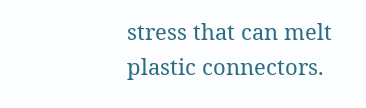stress that can melt plastic connectors.